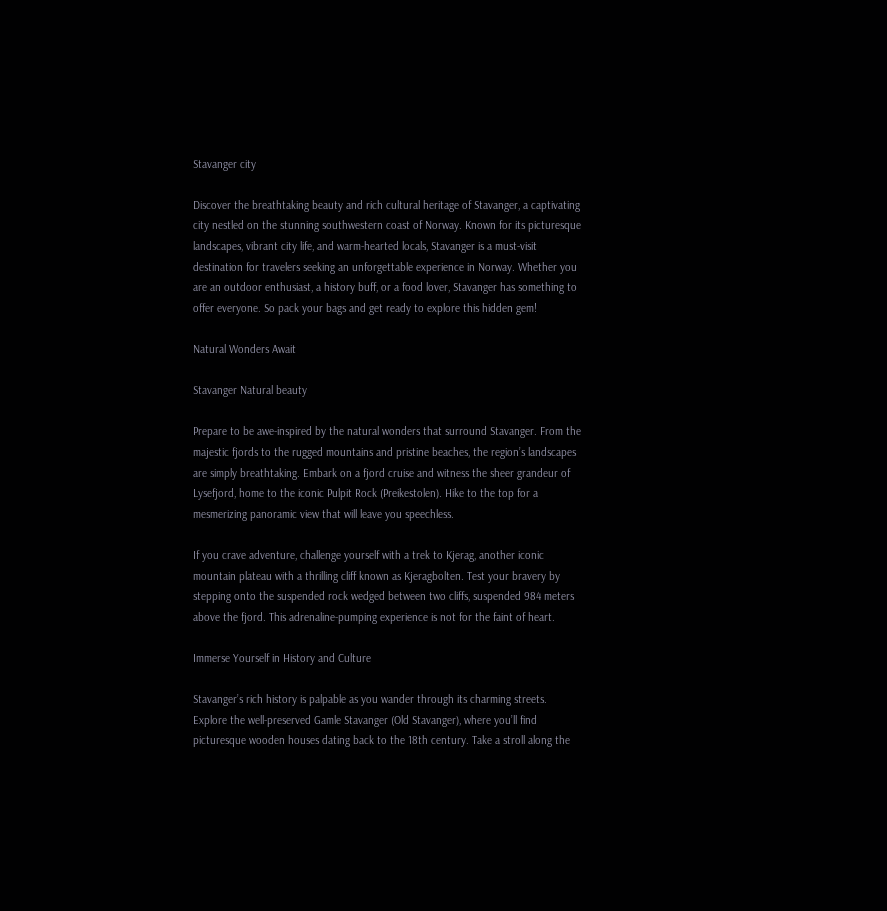Stavanger city

Discover the breathtaking beauty and rich cultural heritage of Stavanger, a captivating city nestled on the stunning southwestern coast of Norway. Known for its picturesque landscapes, vibrant city life, and warm-hearted locals, Stavanger is a must-visit destination for travelers seeking an unforgettable experience in Norway. Whether you are an outdoor enthusiast, a history buff, or a food lover, Stavanger has something to offer everyone. So pack your bags and get ready to explore this hidden gem!

Natural Wonders Await

Stavanger Natural beauty

Prepare to be awe-inspired by the natural wonders that surround Stavanger. From the majestic fjords to the rugged mountains and pristine beaches, the region’s landscapes are simply breathtaking. Embark on a fjord cruise and witness the sheer grandeur of Lysefjord, home to the iconic Pulpit Rock (Preikestolen). Hike to the top for a mesmerizing panoramic view that will leave you speechless.

If you crave adventure, challenge yourself with a trek to Kjerag, another iconic mountain plateau with a thrilling cliff known as Kjeragbolten. Test your bravery by stepping onto the suspended rock wedged between two cliffs, suspended 984 meters above the fjord. This adrenaline-pumping experience is not for the faint of heart.

Immerse Yourself in History and Culture

Stavanger’s rich history is palpable as you wander through its charming streets. Explore the well-preserved Gamle Stavanger (Old Stavanger), where you’ll find picturesque wooden houses dating back to the 18th century. Take a stroll along the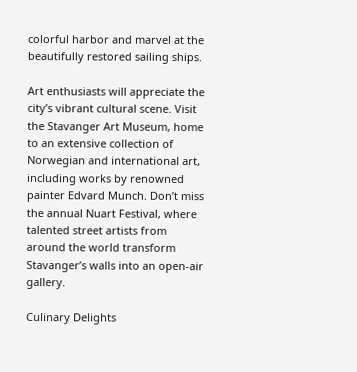colorful harbor and marvel at the beautifully restored sailing ships.

Art enthusiasts will appreciate the city’s vibrant cultural scene. Visit the Stavanger Art Museum, home to an extensive collection of Norwegian and international art, including works by renowned painter Edvard Munch. Don’t miss the annual Nuart Festival, where talented street artists from around the world transform Stavanger’s walls into an open-air gallery.

Culinary Delights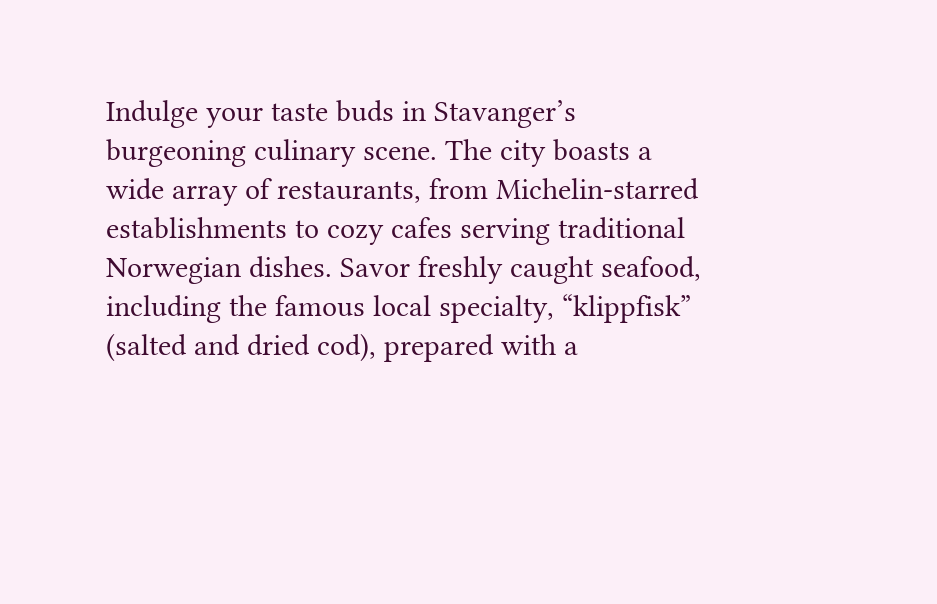Indulge your taste buds in Stavanger’s burgeoning culinary scene. The city boasts a wide array of restaurants, from Michelin-starred establishments to cozy cafes serving traditional Norwegian dishes. Savor freshly caught seafood, including the famous local specialty, “klippfisk” (salted and dried cod), prepared with a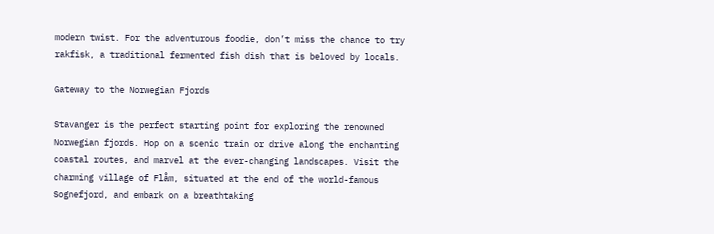modern twist. For the adventurous foodie, don’t miss the chance to try rakfisk, a traditional fermented fish dish that is beloved by locals.

Gateway to the Norwegian Fjords

Stavanger is the perfect starting point for exploring the renowned Norwegian fjords. Hop on a scenic train or drive along the enchanting coastal routes, and marvel at the ever-changing landscapes. Visit the charming village of Flåm, situated at the end of the world-famous Sognefjord, and embark on a breathtaking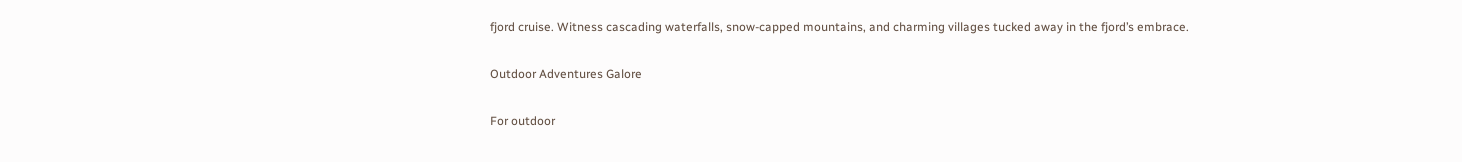fjord cruise. Witness cascading waterfalls, snow-capped mountains, and charming villages tucked away in the fjord’s embrace.

Outdoor Adventures Galore

For outdoor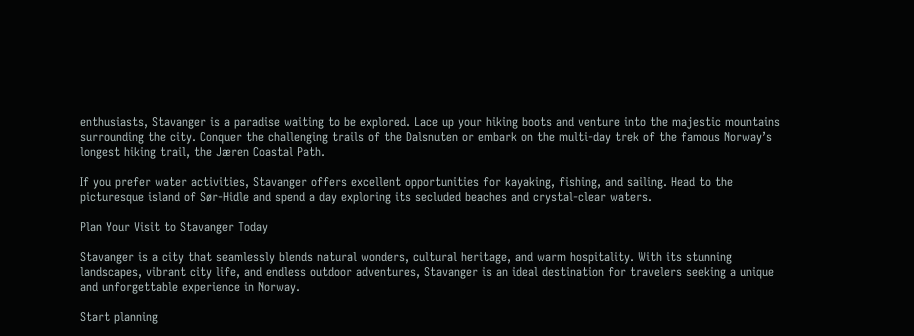enthusiasts, Stavanger is a paradise waiting to be explored. Lace up your hiking boots and venture into the majestic mountains surrounding the city. Conquer the challenging trails of the Dalsnuten or embark on the multi-day trek of the famous Norway’s longest hiking trail, the Jæren Coastal Path.

If you prefer water activities, Stavanger offers excellent opportunities for kayaking, fishing, and sailing. Head to the picturesque island of Sør-Hidle and spend a day exploring its secluded beaches and crystal-clear waters.

Plan Your Visit to Stavanger Today

Stavanger is a city that seamlessly blends natural wonders, cultural heritage, and warm hospitality. With its stunning landscapes, vibrant city life, and endless outdoor adventures, Stavanger is an ideal destination for travelers seeking a unique and unforgettable experience in Norway.

Start planning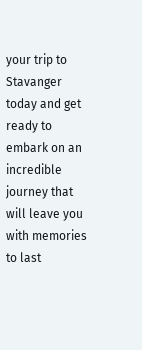your trip to Stavanger today and get ready to embark on an incredible journey that will leave you with memories to last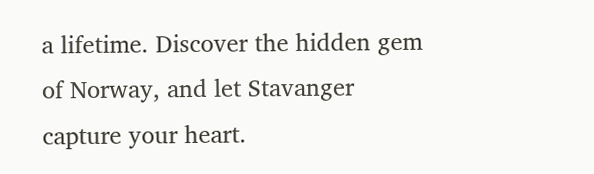a lifetime. Discover the hidden gem of Norway, and let Stavanger capture your heart.